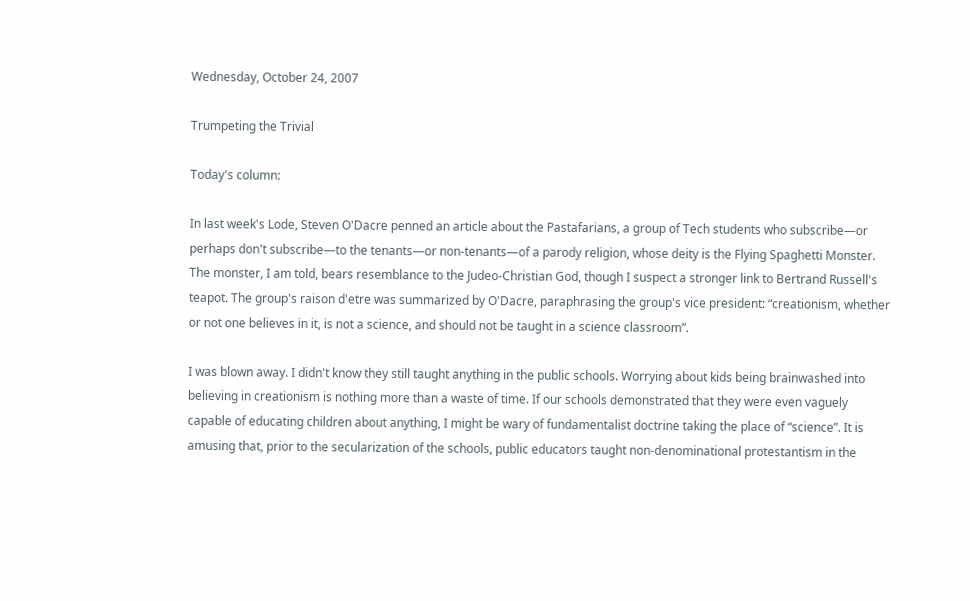Wednesday, October 24, 2007

Trumpeting the Trivial

Today's column:

In last week's Lode, Steven O'Dacre penned an article about the Pastafarians, a group of Tech students who subscribe—or perhaps don't subscribe—to the tenants—or non-tenants—of a parody religion, whose deity is the Flying Spaghetti Monster. The monster, I am told, bears resemblance to the Judeo-Christian God, though I suspect a stronger link to Bertrand Russell's teapot. The group's raison d'etre was summarized by O'Dacre, paraphrasing the group's vice president: “creationism, whether or not one believes in it, is not a science, and should not be taught in a science classroom”.

I was blown away. I didn't know they still taught anything in the public schools. Worrying about kids being brainwashed into believing in creationism is nothing more than a waste of time. If our schools demonstrated that they were even vaguely capable of educating children about anything, I might be wary of fundamentalist doctrine taking the place of “science”. It is amusing that, prior to the secularization of the schools, public educators taught non-denominational protestantism in the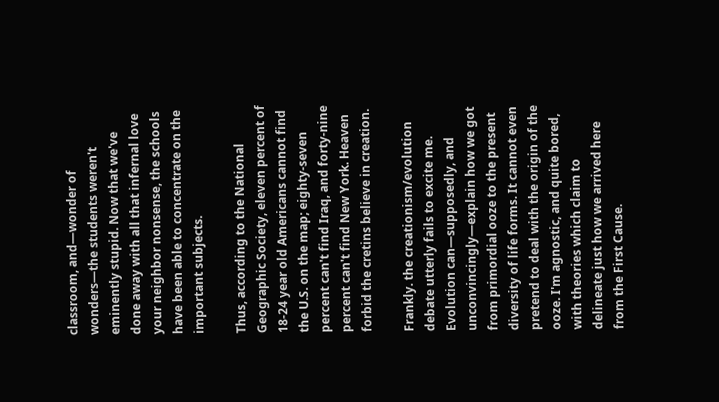classroom, and—wonder of wonders—the students weren't eminently stupid. Now that we've done away with all that infernal love your neighbor nonsense, the schools have been able to concentrate on the important subjects.

Thus, according to the National Geographic Society, eleven percent of 18-24 year old Americans cannot find the U.S. on the map; eighty-seven percent can't find Iraq, and forty-nine percent can't find New York. Heaven forbid the cretins believe in creation.

Frankly. the creationism/evolution debate utterly fails to excite me. Evolution can—supposedly, and unconvincingly—explain how we got from primordial ooze to the present diversity of life forms. It cannot even pretend to deal with the origin of the ooze. I'm agnostic, and quite bored, with theories which claim to delineate just how we arrived here from the First Cause.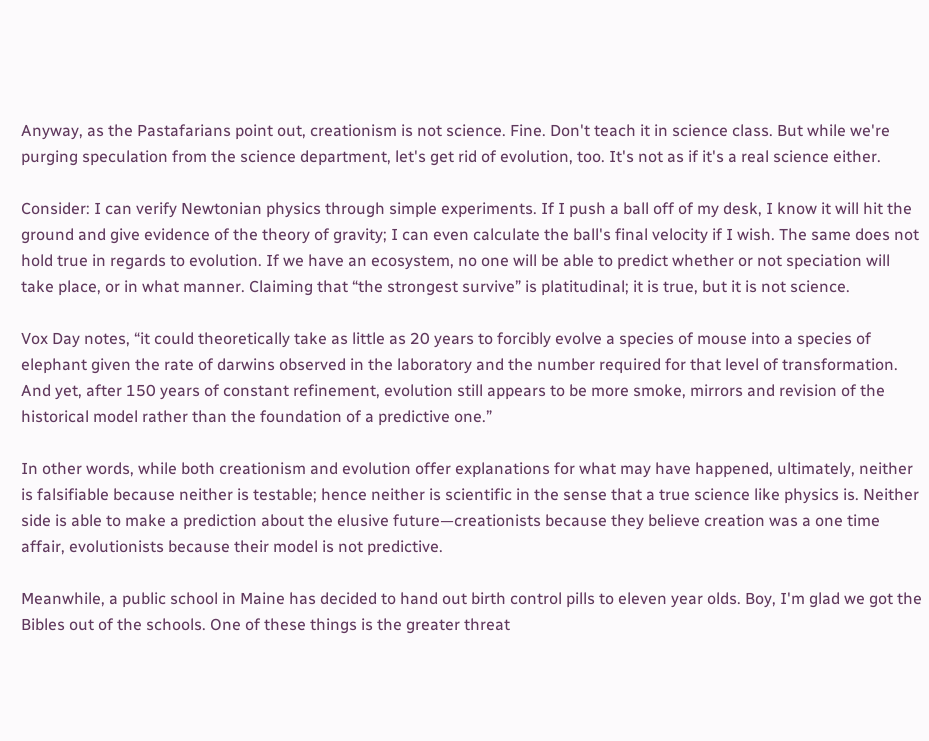Anyway, as the Pastafarians point out, creationism is not science. Fine. Don't teach it in science class. But while we're purging speculation from the science department, let's get rid of evolution, too. It's not as if it's a real science either.

Consider: I can verify Newtonian physics through simple experiments. If I push a ball off of my desk, I know it will hit the ground and give evidence of the theory of gravity; I can even calculate the ball's final velocity if I wish. The same does not hold true in regards to evolution. If we have an ecosystem, no one will be able to predict whether or not speciation will take place, or in what manner. Claiming that “the strongest survive” is platitudinal; it is true, but it is not science.

Vox Day notes, “it could theoretically take as little as 20 years to forcibly evolve a species of mouse into a species of elephant given the rate of darwins observed in the laboratory and the number required for that level of transformation. And yet, after 150 years of constant refinement, evolution still appears to be more smoke, mirrors and revision of the historical model rather than the foundation of a predictive one.”

In other words, while both creationism and evolution offer explanations for what may have happened, ultimately, neither is falsifiable because neither is testable; hence neither is scientific in the sense that a true science like physics is. Neither side is able to make a prediction about the elusive future—creationists because they believe creation was a one time affair, evolutionists because their model is not predictive.

Meanwhile, a public school in Maine has decided to hand out birth control pills to eleven year olds. Boy, I'm glad we got the Bibles out of the schools. One of these things is the greater threat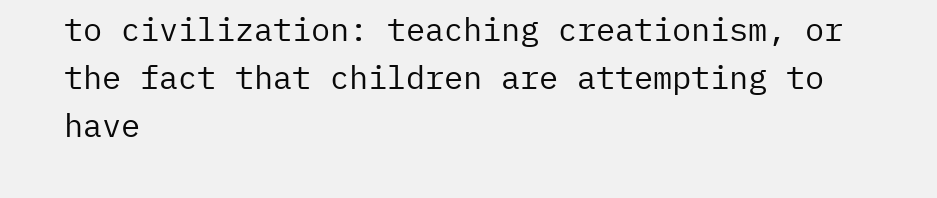to civilization: teaching creationism, or the fact that children are attempting to have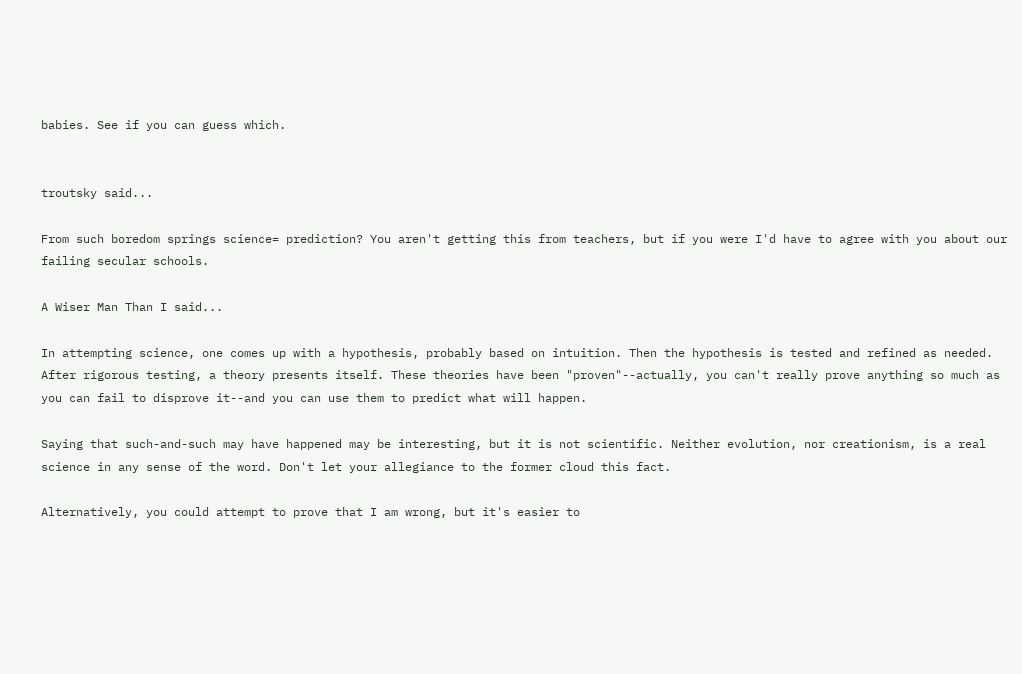babies. See if you can guess which.


troutsky said...

From such boredom springs science= prediction? You aren't getting this from teachers, but if you were I'd have to agree with you about our failing secular schools.

A Wiser Man Than I said...

In attempting science, one comes up with a hypothesis, probably based on intuition. Then the hypothesis is tested and refined as needed. After rigorous testing, a theory presents itself. These theories have been "proven"--actually, you can't really prove anything so much as you can fail to disprove it--and you can use them to predict what will happen.

Saying that such-and-such may have happened may be interesting, but it is not scientific. Neither evolution, nor creationism, is a real science in any sense of the word. Don't let your allegiance to the former cloud this fact.

Alternatively, you could attempt to prove that I am wrong, but it's easier to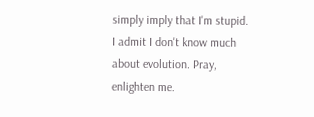simply imply that I'm stupid. I admit I don't know much about evolution. Pray, enlighten me.